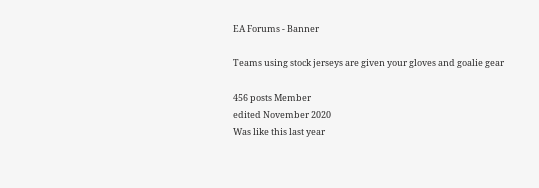EA Forums - Banner

Teams using stock jerseys are given your gloves and goalie gear

456 posts Member
edited November 2020
Was like this last year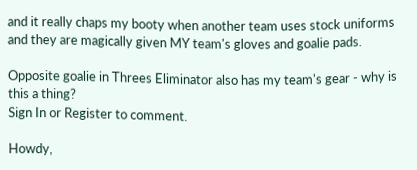and it really chaps my booty when another team uses stock uniforms and they are magically given MY team's gloves and goalie pads.

Opposite goalie in Threes Eliminator also has my team's gear - why is this a thing?
Sign In or Register to comment.

Howdy,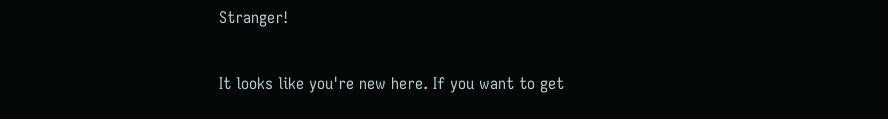Stranger!

It looks like you're new here. If you want to get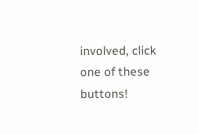involved, click one of these buttons!